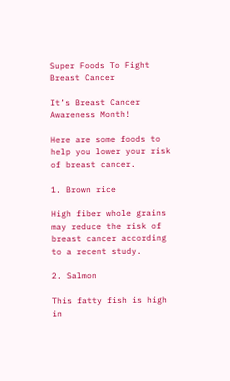Super Foods To Fight Breast Cancer

It’s Breast Cancer Awareness Month!

Here are some foods to help you lower your risk of breast cancer.

1. Brown rice

High fiber whole grains may reduce the risk of breast cancer according to a recent study.

2. Salmon

This fatty fish is high in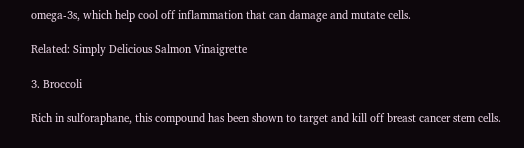omega-3s, which help cool off inflammation that can damage and mutate cells.

Related: Simply Delicious Salmon Vinaigrette

3. Broccoli

Rich in sulforaphane, this compound has been shown to target and kill off breast cancer stem cells.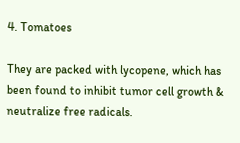4. Tomatoes

They are packed with lycopene, which has been found to inhibit tumor cell growth & neutralize free radicals.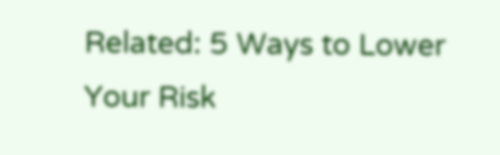Related: 5 Ways to Lower Your Risk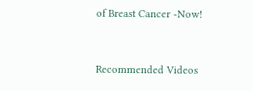of Breast Cancer -Now!


Recommended Videos